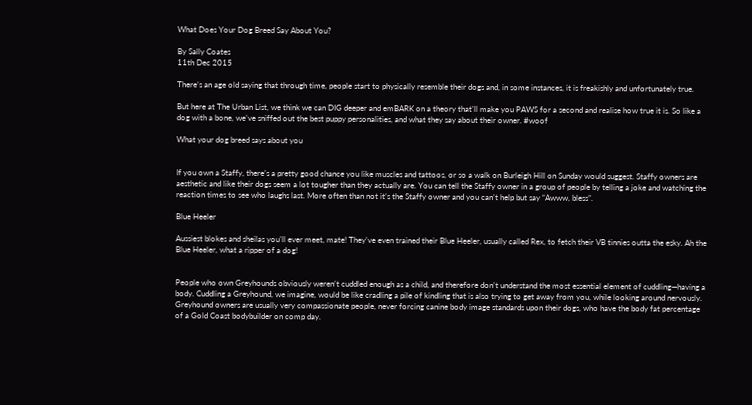What Does Your Dog Breed Say About You?

By Sally Coates
11th Dec 2015

There’s an age old saying that through time, people start to physically resemble their dogs and, in some instances, it is freakishly and unfortunately true.

But here at The Urban List, we think we can DIG deeper and emBARK on a theory that’ll make you PAWS for a second and realise how true it is. So like a dog with a bone, we’ve sniffed out the best puppy personalities, and what they say about their owner. #woof

What your dog breed says about you


If you own a Staffy, there’s a pretty good chance you like muscles and tattoos, or so a walk on Burleigh Hill on Sunday would suggest. Staffy owners are aesthetic and like their dogs seem a lot tougher than they actually are. You can tell the Staffy owner in a group of people by telling a joke and watching the reaction times to see who laughs last. More often than not it’s the Staffy owner and you can’t help but say “Awww, bless”.

Blue Heeler

Aussiest blokes and sheilas you’ll ever meet, mate! They’ve even trained their Blue Heeler, usually called Rex, to fetch their VB tinnies outta the esky. Ah the Blue Heeler, what a ripper of a dog!


People who own Greyhounds obviously weren’t cuddled enough as a child, and therefore don’t understand the most essential element of cuddling—having a body. Cuddling a Greyhound, we imagine, would be like cradling a pile of kindling that is also trying to get away from you, while looking around nervously. Greyhound owners are usually very compassionate people, never forcing canine body image standards upon their dogs, who have the body fat percentage of a Gold Coast bodybuilder on comp day.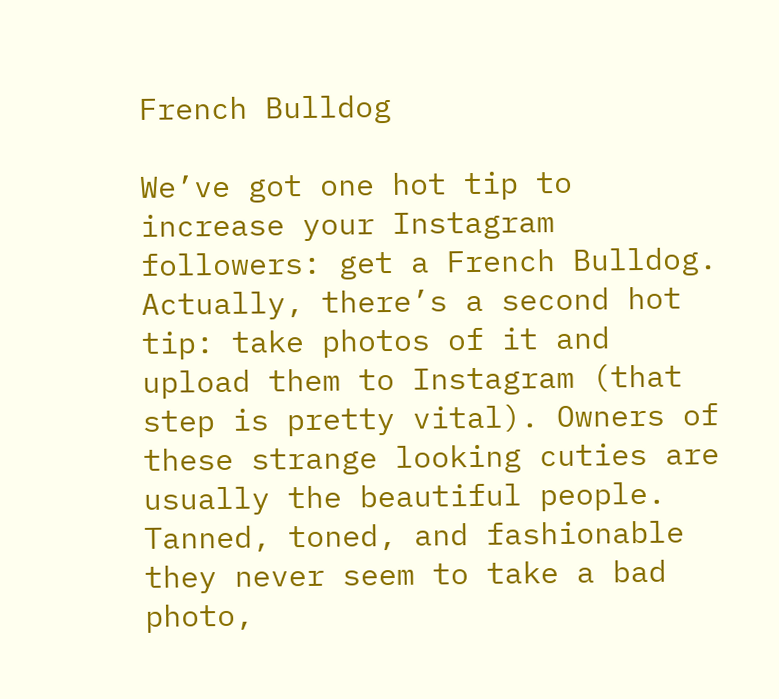French Bulldog

We’ve got one hot tip to increase your Instagram followers: get a French Bulldog. Actually, there’s a second hot tip: take photos of it and upload them to Instagram (that step is pretty vital). Owners of these strange looking cuties are usually the beautiful people. Tanned, toned, and fashionable they never seem to take a bad photo,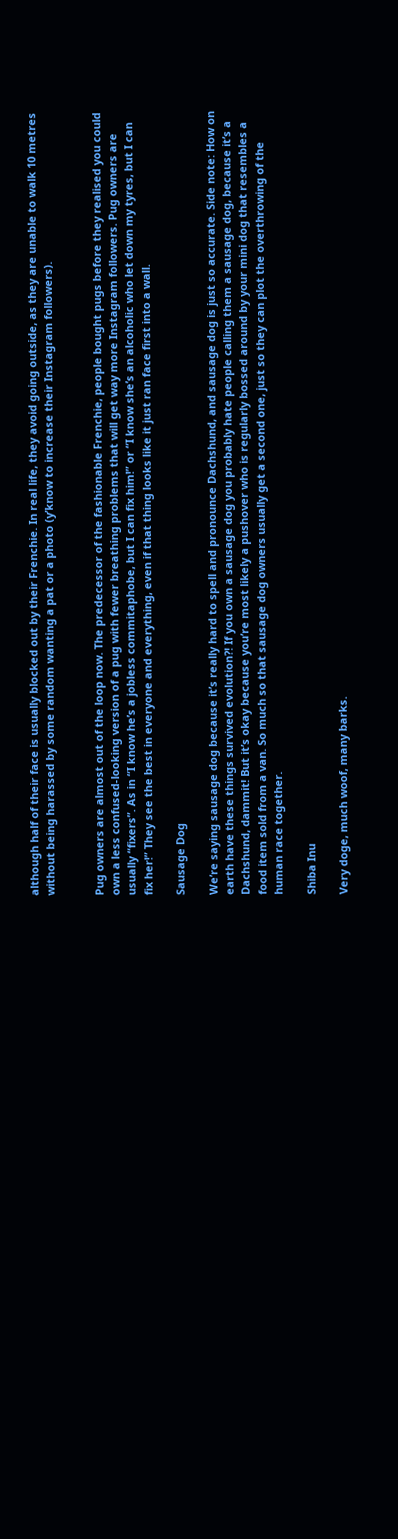although half of their face is usually blocked out by their Frenchie. In real life, they avoid going outside, as they are unable to walk 10 metres without being harassed by some random wanting a pat or a photo (y’know to increase their Instagram followers).


Pug owners are almost out of the loop now. The predecessor of the fashionable Frenchie, people bought pugs before they realised you could own a less confused-looking version of a pug with fewer breathing problems that will get way more Instagram followers. Pug owners are usually “fixers”. As in “I know he’s a jobless commitaphobe, but I can fix him!” or “I know she’s an alcoholic who let down my tyres, but I can fix her!” They see the best in everyone and everything, even if that thing looks like it just ran face first into a wall.

Sausage Dog

We’re saying sausage dog because it’s really hard to spell and pronounce Dachshund, and sausage dog is just so accurate. Side note: How on earth have these things survived evolution?! If you own a sausage dog you probably hate people calling them a sausage dog, because it’s a Dachshund, dammit! But it’s okay because you’re most likely a pushover who is regularly bossed around by your mini dog that resembles a food item sold from a van. So much so that sausage dog owners usually get a second one, just so they can plot the overthrowing of the human race together.

Shiba Inu

Very doge, much woof, many barks.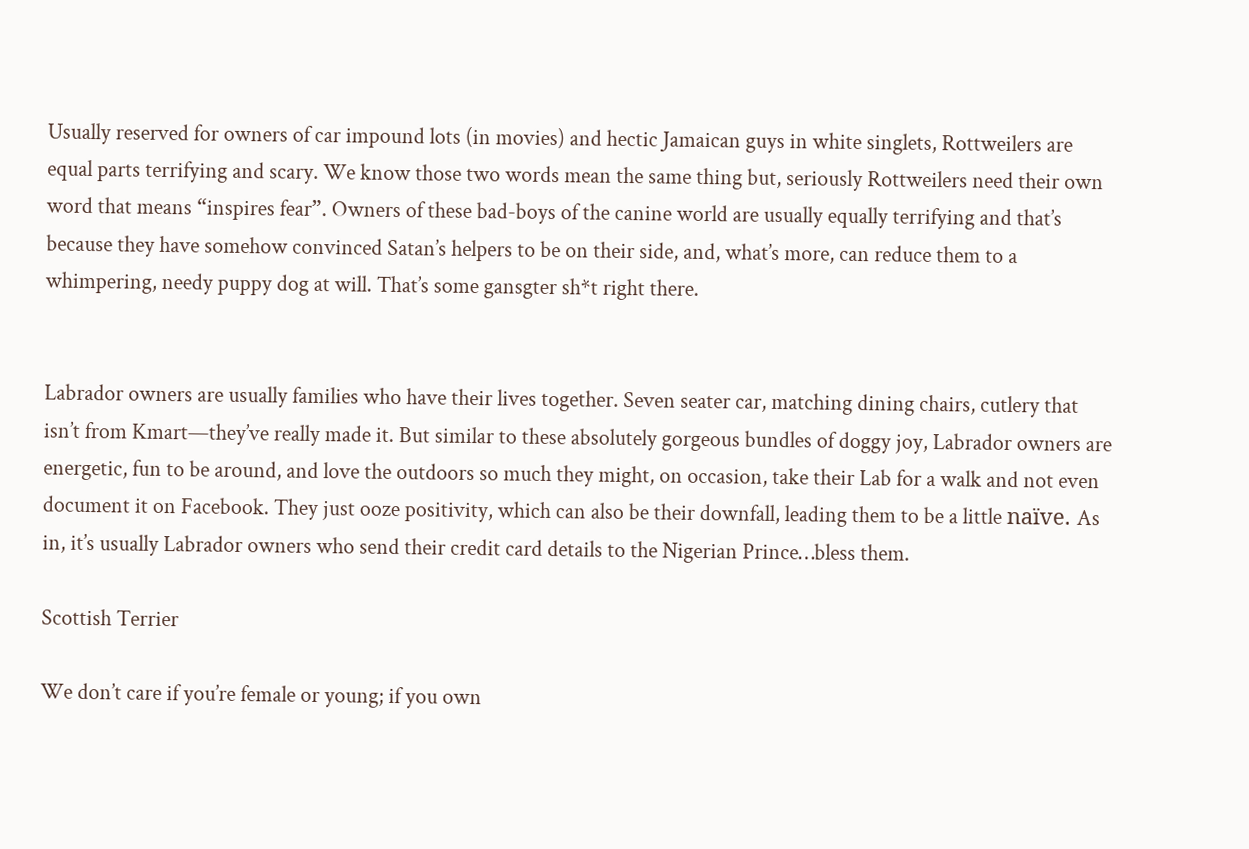Usually reserved for owners of car impound lots (in movies) and hectic Jamaican guys in white singlets, Rottweilers are equal parts terrifying and scary. We know those two words mean the same thing but, seriously Rottweilers need their own word that means “inspires fear”. Owners of these bad-boys of the canine world are usually equally terrifying and that’s because they have somehow convinced Satan’s helpers to be on their side, and, what’s more, can reduce them to a whimpering, needy puppy dog at will. That’s some gansgter sh*t right there.


Labrador owners are usually families who have their lives together. Seven seater car, matching dining chairs, cutlery that isn’t from Kmart—they’ve really made it. But similar to these absolutely gorgeous bundles of doggy joy, Labrador owners are energetic, fun to be around, and love the outdoors so much they might, on occasion, take their Lab for a walk and not even document it on Facebook. They just ooze positivity, which can also be their downfall, leading them to be a little naïve. As in, it’s usually Labrador owners who send their credit card details to the Nigerian Prince…bless them.

Scottish Terrier

We don’t care if you’re female or young; if you own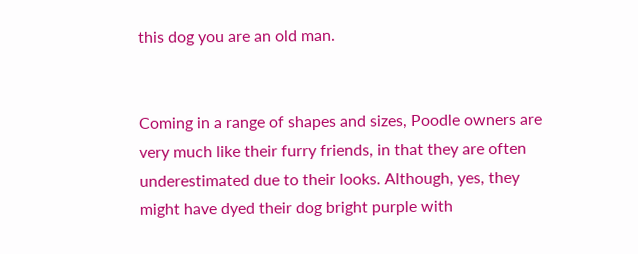this dog you are an old man.


Coming in a range of shapes and sizes, Poodle owners are very much like their furry friends, in that they are often underestimated due to their looks. Although, yes, they might have dyed their dog bright purple with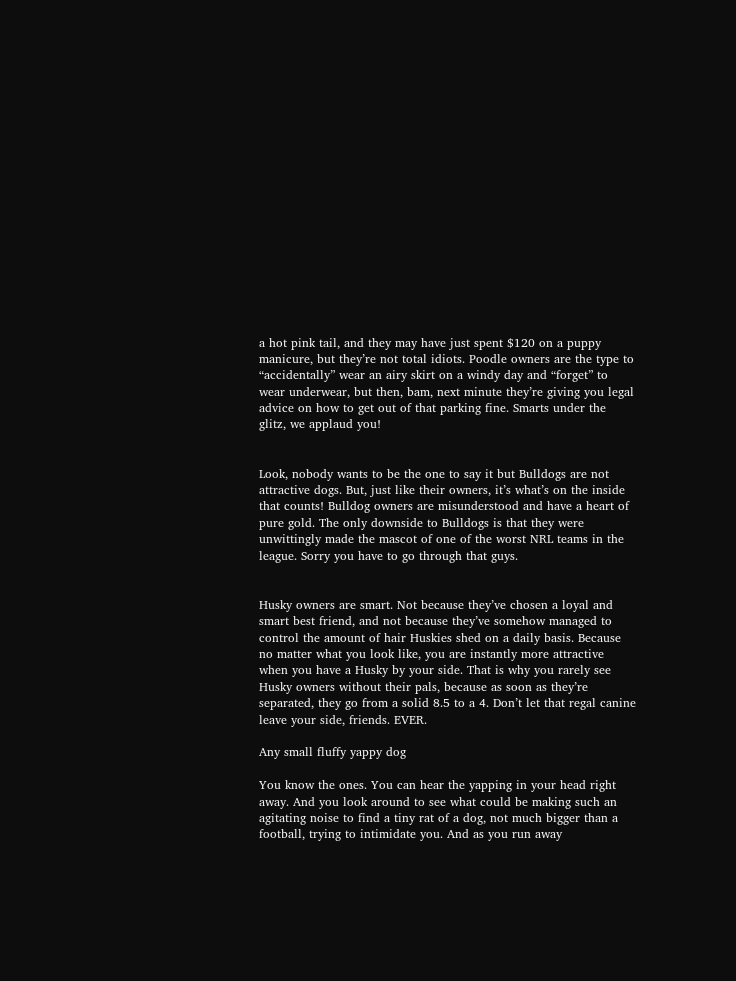a hot pink tail, and they may have just spent $120 on a puppy manicure, but they’re not total idiots. Poodle owners are the type to “accidentally” wear an airy skirt on a windy day and “forget” to wear underwear, but then, bam, next minute they’re giving you legal advice on how to get out of that parking fine. Smarts under the glitz, we applaud you!


Look, nobody wants to be the one to say it but Bulldogs are not attractive dogs. But, just like their owners, it’s what’s on the inside that counts! Bulldog owners are misunderstood and have a heart of pure gold. The only downside to Bulldogs is that they were unwittingly made the mascot of one of the worst NRL teams in the league. Sorry you have to go through that guys.


Husky owners are smart. Not because they’ve chosen a loyal and smart best friend, and not because they’ve somehow managed to control the amount of hair Huskies shed on a daily basis. Because no matter what you look like, you are instantly more attractive when you have a Husky by your side. That is why you rarely see Husky owners without their pals, because as soon as they’re separated, they go from a solid 8.5 to a 4. Don’t let that regal canine leave your side, friends. EVER.

Any small fluffy yappy dog

You know the ones. You can hear the yapping in your head right away. And you look around to see what could be making such an agitating noise to find a tiny rat of a dog, not much bigger than a football, trying to intimidate you. And as you run away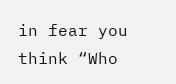in fear you think “Who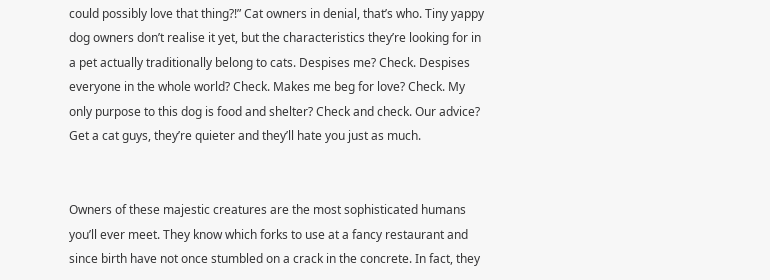could possibly love that thing?!” Cat owners in denial, that’s who. Tiny yappy dog owners don’t realise it yet, but the characteristics they’re looking for in a pet actually traditionally belong to cats. Despises me? Check. Despises everyone in the whole world? Check. Makes me beg for love? Check. My only purpose to this dog is food and shelter? Check and check. Our advice? Get a cat guys, they’re quieter and they’ll hate you just as much.


Owners of these majestic creatures are the most sophisticated humans you’ll ever meet. They know which forks to use at a fancy restaurant and since birth have not once stumbled on a crack in the concrete. In fact, they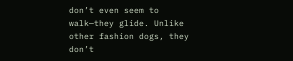don’t even seem to walk—they glide. Unlike other fashion dogs, they don’t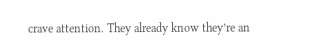crave attention. They already know they’re an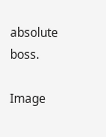absolute boss.

Image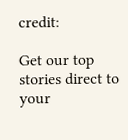credit:

Get our top stories direct to your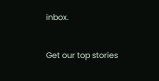inbox.

Get our top stories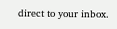direct to your inbox.